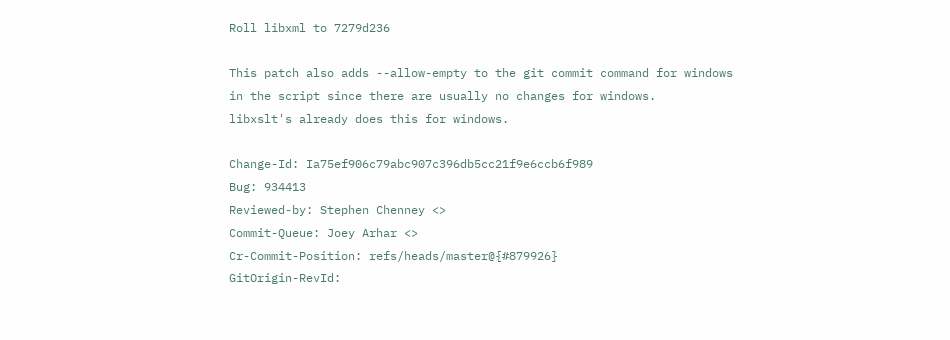Roll libxml to 7279d236

This patch also adds --allow-empty to the git commit command for windows
in the script since there are usually no changes for windows.
libxslt's already does this for windows.

Change-Id: Ia75ef906c79abc907c396db5cc21f9e6ccb6f989
Bug: 934413
Reviewed-by: Stephen Chenney <>
Commit-Queue: Joey Arhar <>
Cr-Commit-Position: refs/heads/master@{#879926}
GitOrigin-RevId: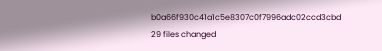b0a66f930c41a1c5e8307c0f7996adc02ccd3cbd
29 files changed